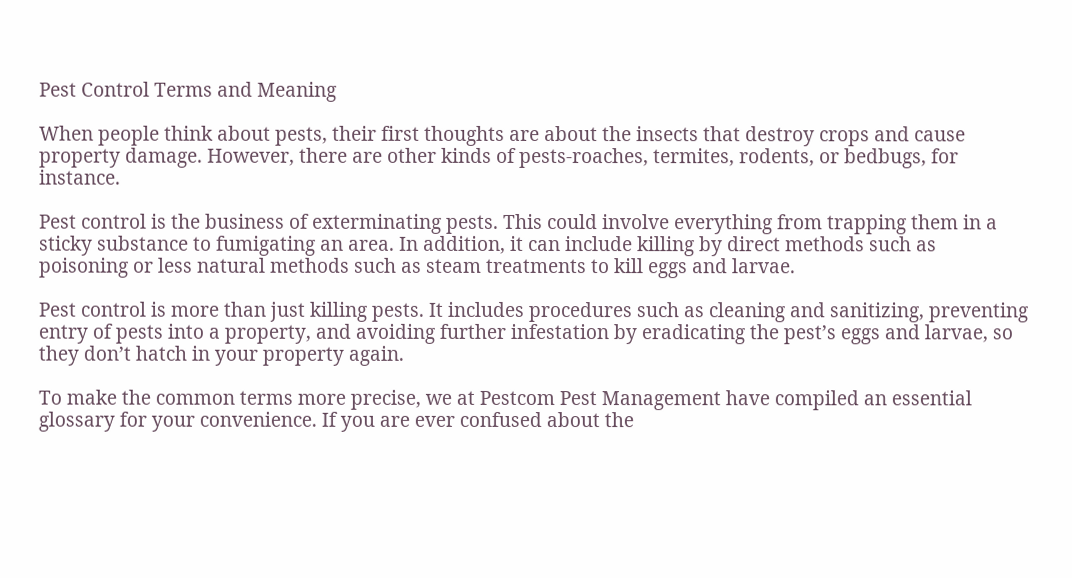Pest Control Terms and Meaning

When people think about pests, their first thoughts are about the insects that destroy crops and cause property damage. However, there are other kinds of pests-roaches, termites, rodents, or bedbugs, for instance.

Pest control is the business of exterminating pests. This could involve everything from trapping them in a sticky substance to fumigating an area. In addition, it can include killing by direct methods such as poisoning or less natural methods such as steam treatments to kill eggs and larvae.

Pest control is more than just killing pests. It includes procedures such as cleaning and sanitizing, preventing entry of pests into a property, and avoiding further infestation by eradicating the pest’s eggs and larvae, so they don’t hatch in your property again.

To make the common terms more precise, we at Pestcom Pest Management have compiled an essential glossary for your convenience. If you are ever confused about the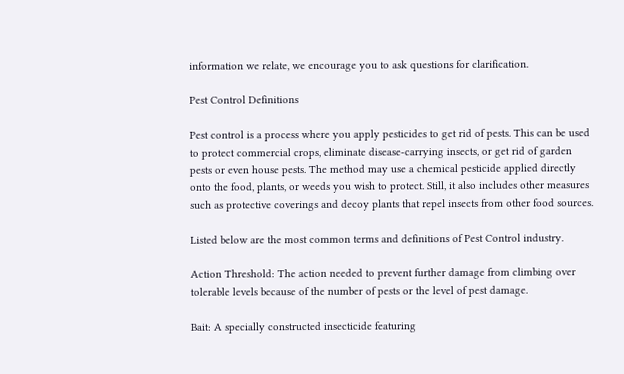information we relate, we encourage you to ask questions for clarification.

Pest Control Definitions

Pest control is a process where you apply pesticides to get rid of pests. This can be used to protect commercial crops, eliminate disease-carrying insects, or get rid of garden pests or even house pests. The method may use a chemical pesticide applied directly onto the food, plants, or weeds you wish to protect. Still, it also includes other measures such as protective coverings and decoy plants that repel insects from other food sources.

Listed below are the most common terms and definitions of Pest Control industry.

Action Threshold: The action needed to prevent further damage from climbing over tolerable levels because of the number of pests or the level of pest damage.

Bait: A specially constructed insecticide featuring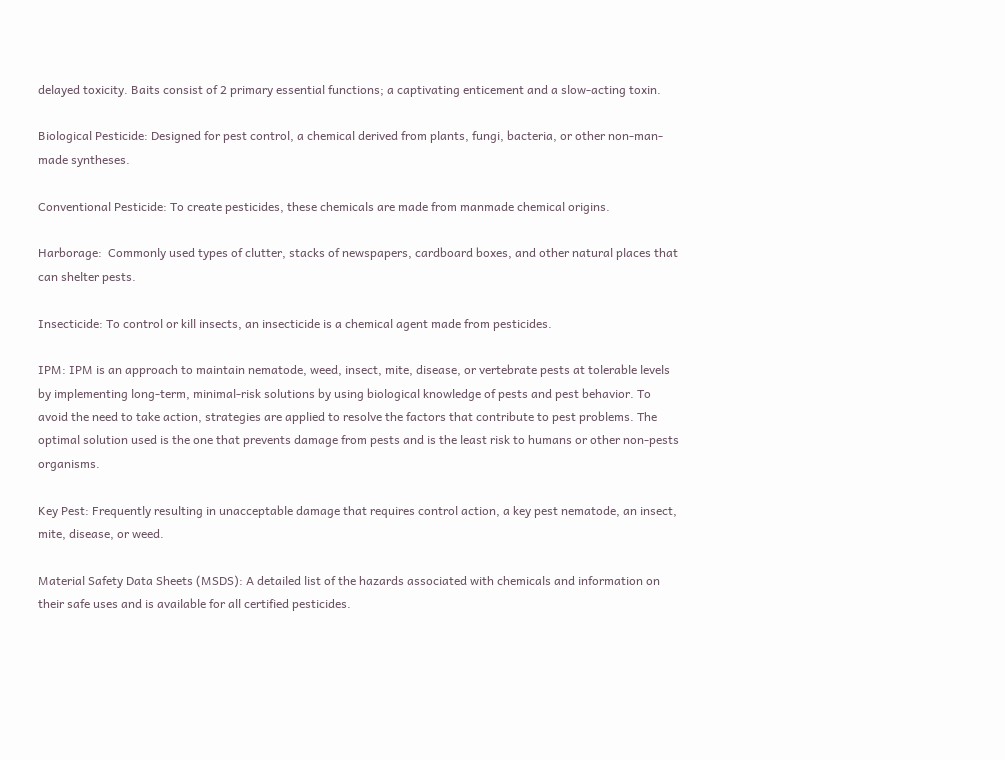delayed toxicity. Baits consist of 2 primary essential functions; a captivating enticement and a slow-acting toxin.

Biological Pesticide: Designed for pest control, a chemical derived from plants, fungi, bacteria, or other non-man-made syntheses.

Conventional Pesticide: To create pesticides, these chemicals are made from manmade chemical origins.

Harborage:  Commonly used types of clutter, stacks of newspapers, cardboard boxes, and other natural places that can shelter pests.

Insecticide: To control or kill insects, an insecticide is a chemical agent made from pesticides.

IPM: IPM is an approach to maintain nematode, weed, insect, mite, disease, or vertebrate pests at tolerable levels by implementing long-term, minimal-risk solutions by using biological knowledge of pests and pest behavior. To avoid the need to take action, strategies are applied to resolve the factors that contribute to pest problems. The optimal solution used is the one that prevents damage from pests and is the least risk to humans or other non-pests organisms.

Key Pest: Frequently resulting in unacceptable damage that requires control action, a key pest nematode, an insect, mite, disease, or weed.

Material Safety Data Sheets (MSDS): A detailed list of the hazards associated with chemicals and information on their safe uses and is available for all certified pesticides.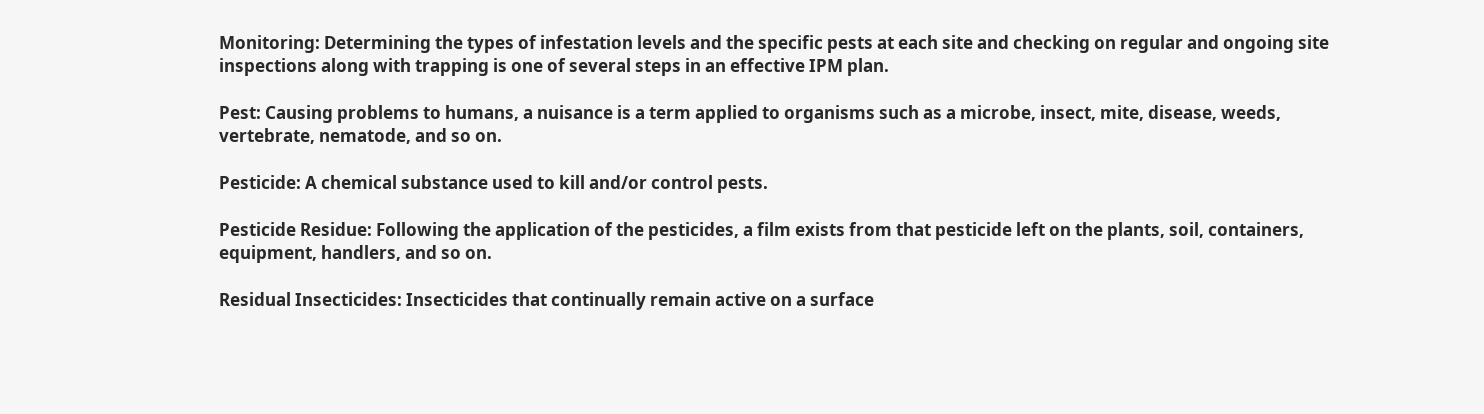Monitoring: Determining the types of infestation levels and the specific pests at each site and checking on regular and ongoing site inspections along with trapping is one of several steps in an effective IPM plan.

Pest: Causing problems to humans, a nuisance is a term applied to organisms such as a microbe, insect, mite, disease, weeds, vertebrate, nematode, and so on.

Pesticide: A chemical substance used to kill and/or control pests.

Pesticide Residue: Following the application of the pesticides, a film exists from that pesticide left on the plants, soil, containers, equipment, handlers, and so on.

Residual Insecticides: Insecticides that continually remain active on a surface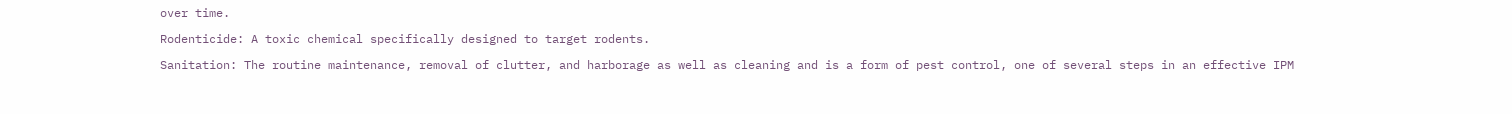over time.

Rodenticide: A toxic chemical specifically designed to target rodents.

Sanitation: The routine maintenance, removal of clutter, and harborage as well as cleaning and is a form of pest control, one of several steps in an effective IPM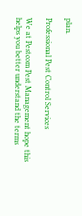plan.

Professional Pest Control Services

We at Pestcom Pest Management hope this helps you better understand the terms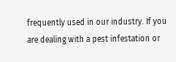frequently used in our industry. If you are dealing with a pest infestation or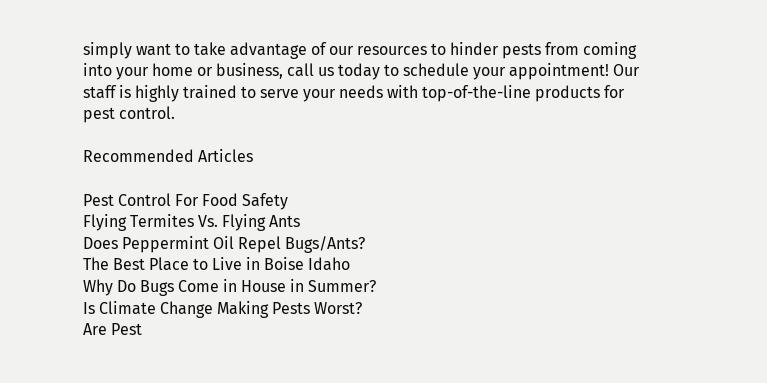simply want to take advantage of our resources to hinder pests from coming into your home or business, call us today to schedule your appointment! Our staff is highly trained to serve your needs with top-of-the-line products for pest control.

Recommended Articles

Pest Control For Food Safety
Flying Termites Vs. Flying Ants
Does Peppermint Oil Repel Bugs/Ants?
The Best Place to Live in Boise Idaho
Why Do Bugs Come in House in Summer?
Is Climate Change Making Pests Worst?
Are Pest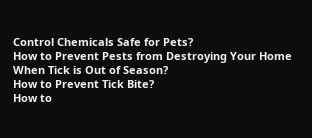Control Chemicals Safe for Pets?
How to Prevent Pests from Destroying Your Home
When Tick is Out of Season?
How to Prevent Tick Bite?
How to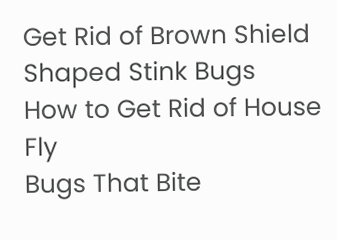Get Rid of Brown Shield Shaped Stink Bugs
How to Get Rid of House Fly
Bugs That Bite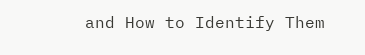and How to Identify Them